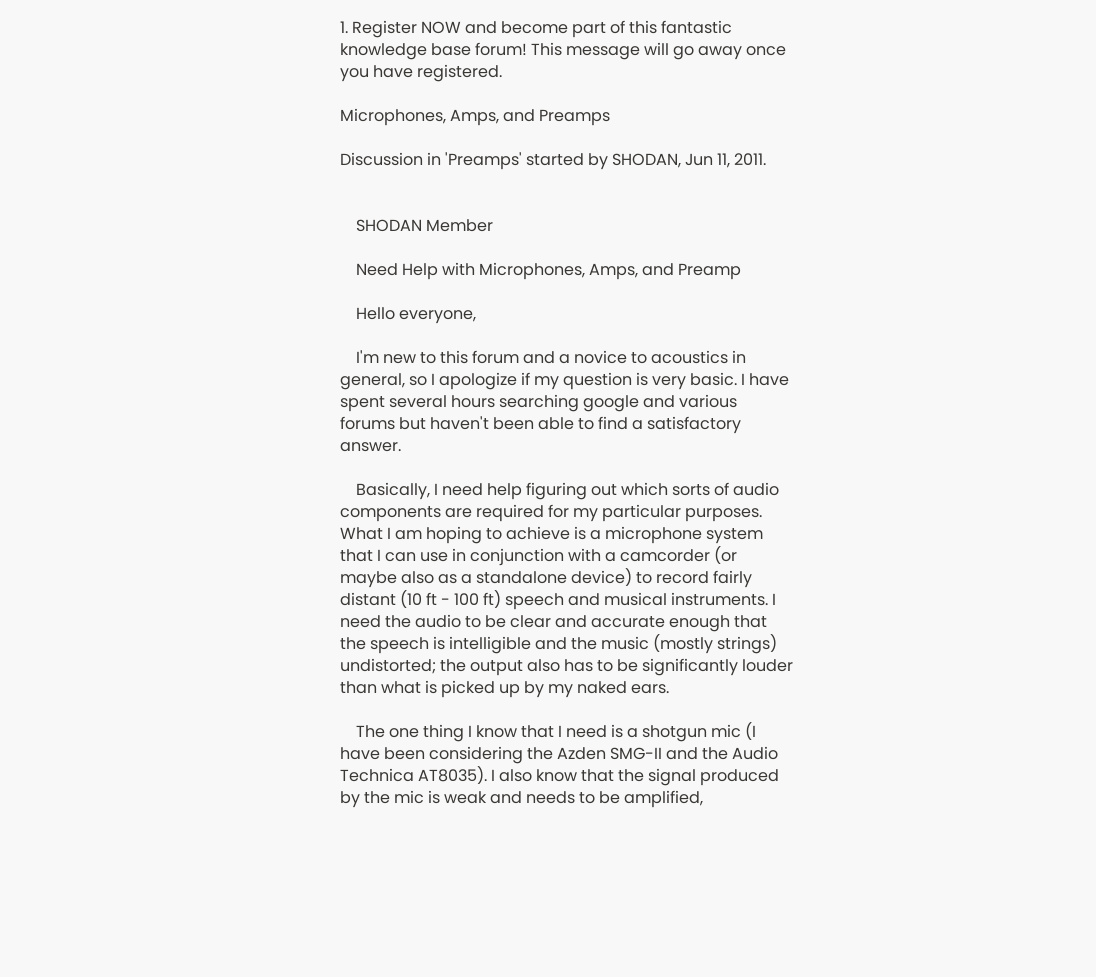1. Register NOW and become part of this fantastic knowledge base forum! This message will go away once you have registered.

Microphones, Amps, and Preamps

Discussion in 'Preamps' started by SHODAN, Jun 11, 2011.


    SHODAN Member

    Need Help with Microphones, Amps, and Preamp

    Hello everyone,

    I'm new to this forum and a novice to acoustics in general, so I apologize if my question is very basic. I have spent several hours searching google and various forums but haven't been able to find a satisfactory answer.

    Basically, I need help figuring out which sorts of audio components are required for my particular purposes. What I am hoping to achieve is a microphone system that I can use in conjunction with a camcorder (or maybe also as a standalone device) to record fairly distant (10 ft - 100 ft) speech and musical instruments. I need the audio to be clear and accurate enough that the speech is intelligible and the music (mostly strings) undistorted; the output also has to be significantly louder than what is picked up by my naked ears.

    The one thing I know that I need is a shotgun mic (I have been considering the Azden SMG-II and the Audio Technica AT8035). I also know that the signal produced by the mic is weak and needs to be amplified,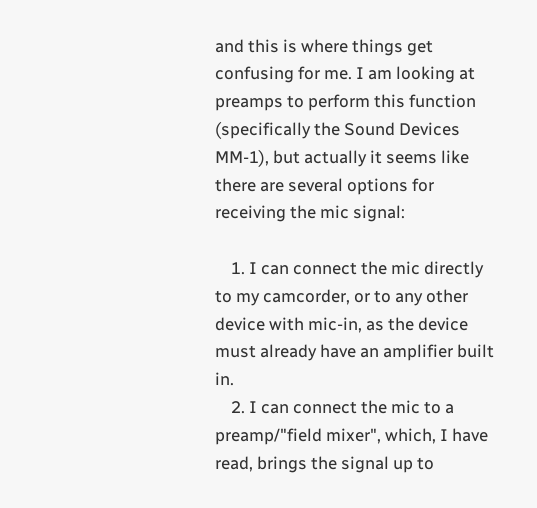and this is where things get confusing for me. I am looking at preamps to perform this function (specifically the Sound Devices MM-1), but actually it seems like there are several options for receiving the mic signal:

    1. I can connect the mic directly to my camcorder, or to any other device with mic-in, as the device must already have an amplifier built in.
    2. I can connect the mic to a preamp/"field mixer", which, I have read, brings the signal up to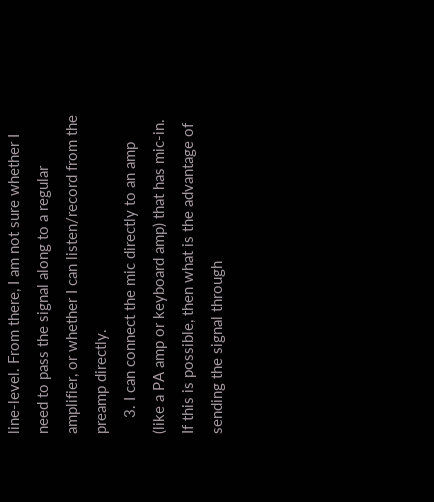line-level. From there, I am not sure whether I need to pass the signal along to a regular amplifier, or whether I can listen/record from the preamp directly.
    3. I can connect the mic directly to an amp (like a PA amp or keyboard amp) that has mic-in. If this is possible, then what is the advantage of sending the signal through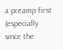a preamp first (especially since the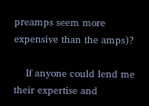preamps seem more expensive than the amps)?

    If anyone could lend me their expertise and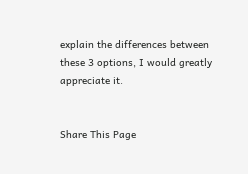explain the differences between these 3 options, I would greatly appreciate it.


Share This Page